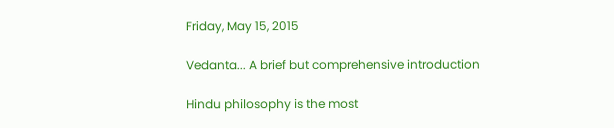Friday, May 15, 2015

Vedanta... A brief but comprehensive introduction

Hindu philosophy is the most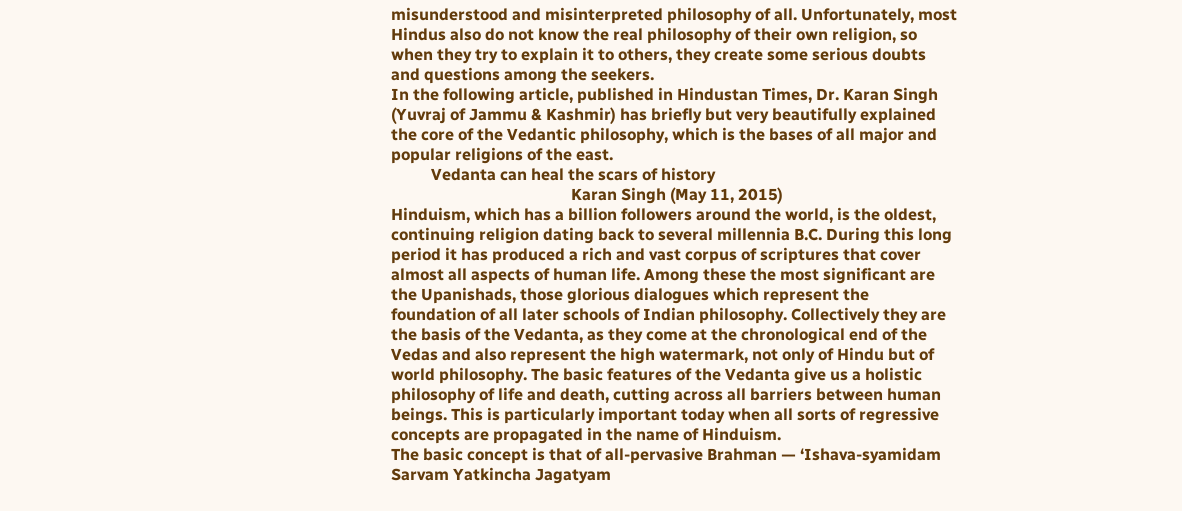misunderstood and misinterpreted philosophy of all. Unfortunately, most Hindus also do not know the real philosophy of their own religion, so when they try to explain it to others, they create some serious doubts and questions among the seekers.
In the following article, published in Hindustan Times, Dr. Karan Singh (Yuvraj of Jammu & Kashmir) has briefly but very beautifully explained the core of the Vedantic philosophy, which is the bases of all major and popular religions of the east.
          Vedanta can heal the scars of history
                                             Karan Singh (May 11, 2015)
Hinduism, which has a billion followers around the world, is the oldest, continuing religion dating back to several millennia B.C. During this long period it has produced a rich and vast corpus of scriptures that cover almost all aspects of human life. Among these the most significant are the Upanishads, those glorious dialogues which represent the foundation of all later schools of Indian philosophy. Collectively they are the basis of the Vedanta, as they come at the chronological end of the Vedas and also represent the high watermark, not only of Hindu but of world philosophy. The basic features of the Vedanta give us a holistic philosophy of life and death, cutting across all barriers between human beings. This is particularly important today when all sorts of regressive concepts are propagated in the name of Hinduism.
The basic concept is that of all-pervasive Brahman — ‘Ishava-syamidam Sarvam Yatkincha Jagatyam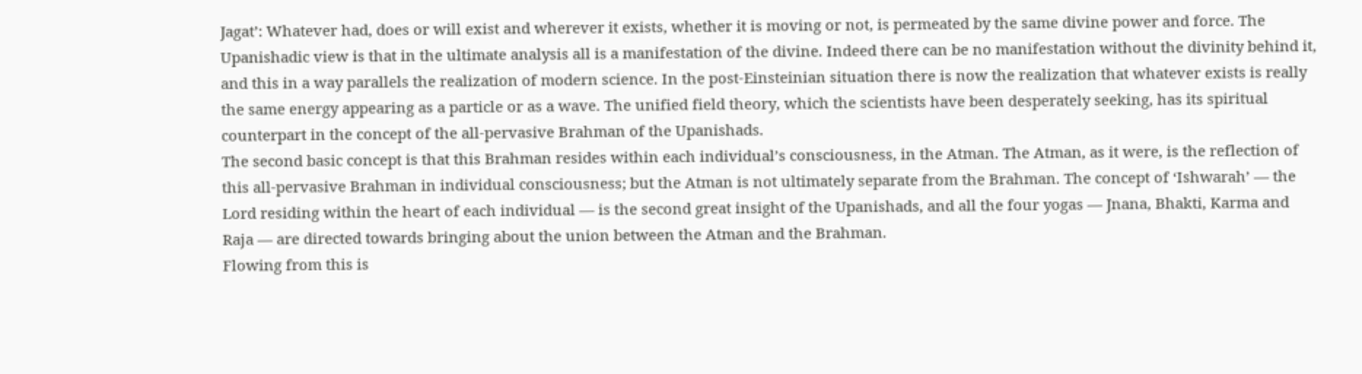Jagat’: Whatever had, does or will exist and wherever it exists, whether it is moving or not, is permeated by the same divine power and force. The Upanishadic view is that in the ultimate analysis all is a manifestation of the divine. Indeed there can be no manifestation without the divinity behind it, and this in a way parallels the realization of modern science. In the post-Einsteinian situation there is now the realization that whatever exists is really the same energy appearing as a particle or as a wave. The unified field theory, which the scientists have been desperately seeking, has its spiritual counterpart in the concept of the all-pervasive Brahman of the Upanishads.
The second basic concept is that this Brahman resides within each individual’s consciousness, in the Atman. The Atman, as it were, is the reflection of this all-pervasive Brahman in individual consciousness; but the Atman is not ultimately separate from the Brahman. The concept of ‘Ishwarah’ — the Lord residing within the heart of each individual — is the second great insight of the Upanishads, and all the four yogas — Jnana, Bhakti, Karma and Raja — are directed towards bringing about the union between the Atman and the Brahman.
Flowing from this is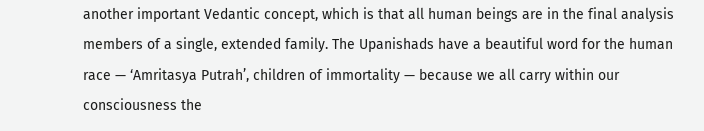another important Vedantic concept, which is that all human beings are in the final analysis members of a single, extended family. The Upanishads have a beautiful word for the human race — ‘Amritasya Putrah’, children of immortality — because we all carry within our consciousness the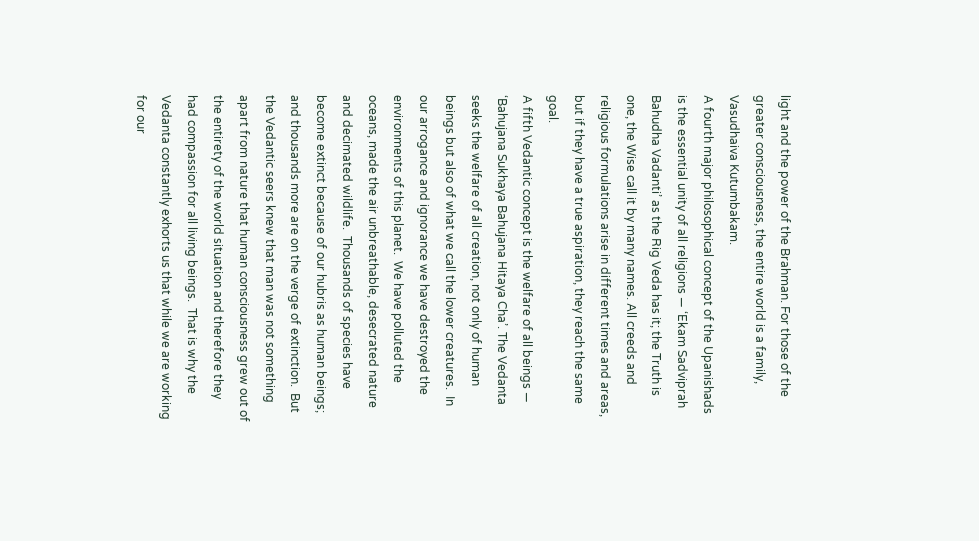light and the power of the Brahman. For those of the greater consciousness, the entire world is a family, Vasudhaiva Kutumbakam.
A fourth major philosophical concept of the Upanishads is the essential unity of all religions — ‘Ekam Sadviprah Bahudha Vadanti’ as the Rig Veda has it; the Truth is one, the Wise call it by many names. All creeds and religious formulations arise in different times and areas, but if they have a true aspiration, they reach the same goal.
A fifth Vedantic concept is the welfare of all beings — ‘Bahujana Sukhaya Bahujana Hitaya Cha’. The Vedanta seeks the welfare of all creation, not only of human beings but also of what we call the lower creatures.  In our arrogance and ignorance we have destroyed the environments of this planet.  We have polluted the oceans, made the air unbreathable, desecrated nature and decimated wildlife.  Thousands of species have become extinct because of our hubris as human beings; and thousands more are on the verge of extinction.  But the Vedantic seers knew that man was not something apart from nature that human consciousness grew out of the entirety of the world situation and therefore they had compassion for all living beings.  That is why the Vedanta constantly exhorts us that while we are working for our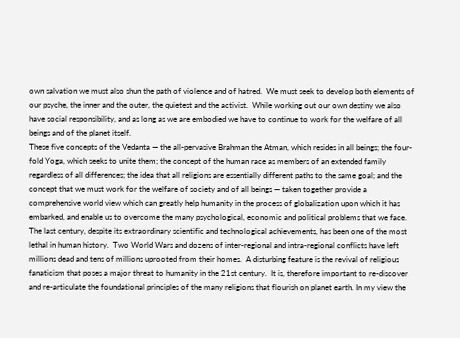own salvation we must also shun the path of violence and of hatred.  We must seek to develop both elements of our psyche, the inner and the outer, the quietest and the activist.  While working out our own destiny we also have social responsibility, and as long as we are embodied we have to continue to work for the welfare of all beings and of the planet itself.
These five concepts of the Vedanta — the all-pervasive Brahman the Atman, which resides in all beings; the four-fold Yoga, which seeks to unite them; the concept of the human race as members of an extended family regardless of all differences; the idea that all religions are essentially different paths to the same goal; and the concept that we must work for the welfare of society and of all beings — taken together provide a comprehensive world view which can greatly help humanity in the process of globalization upon which it has embarked, and enable us to overcome the many psychological, economic and political problems that we face.
The last century, despite its extraordinary scientific and technological achievements, has been one of the most lethal in human history.  Two World Wars and dozens of inter-regional and intra-regional conflicts have left millions dead and tens of millions uprooted from their homes.  A disturbing feature is the revival of religious fanaticism that poses a major threat to humanity in the 21st century.  It is, therefore important to re-discover and re-articulate the foundational principles of the many religions that flourish on planet earth. In my view the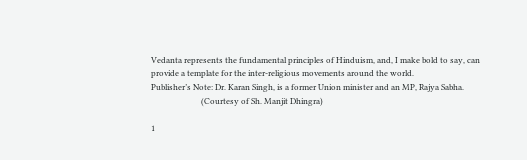Vedanta represents the fundamental principles of Hinduism, and, I make bold to say, can provide a template for the inter-religious movements around the world.
Publisher’s Note: Dr. Karan Singh, is a former Union minister and an MP, Rajya Sabha.
                         (Courtesy of Sh. Manjit Dhingra)

1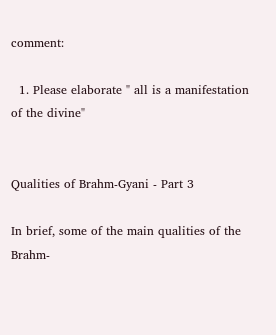comment:

  1. Please elaborate " all is a manifestation of the divine"


Qualities of Brahm-Gyani - Part 3

In brief, some of the main qualities of the Brahm-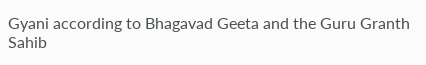Gyani according to Bhagavad Geeta and the Guru Granth Sahib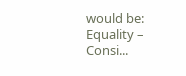would be: Equality – Consi...